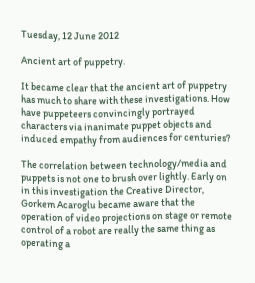Tuesday, 12 June 2012

Ancient art of puppetry.

It became clear that the ancient art of puppetry has much to share with these investigations. How have puppeteers convincingly portrayed characters via inanimate puppet objects and induced empathy from audiences for centuries?

The correlation between technology/media and puppets is not one to brush over lightly. Early on in this investigation the Creative Director, Gorkem Acaroglu became aware that the operation of video projections on stage or remote control of a robot are really the same thing as operating a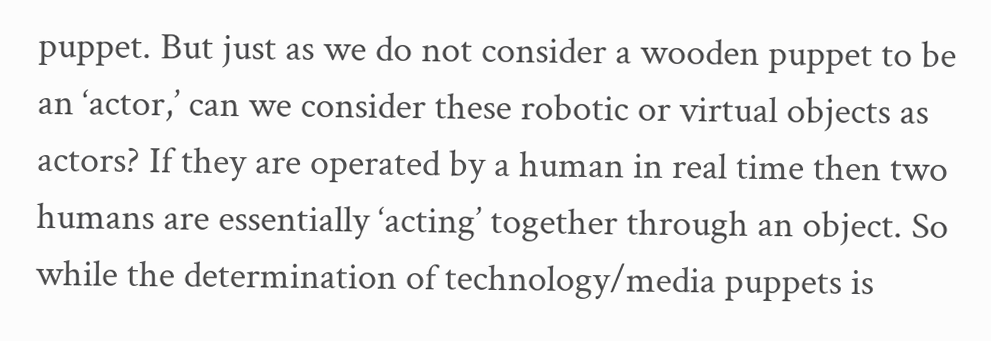puppet. But just as we do not consider a wooden puppet to be an ‘actor,’ can we consider these robotic or virtual objects as actors? If they are operated by a human in real time then two humans are essentially ‘acting’ together through an object. So while the determination of technology/media puppets is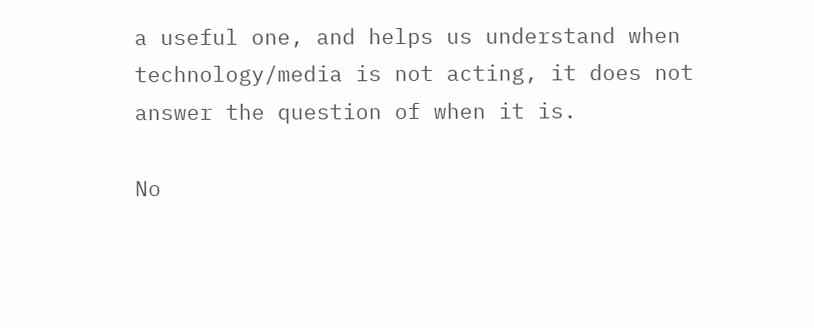a useful one, and helps us understand when technology/media is not acting, it does not answer the question of when it is.

No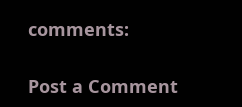comments:

Post a Comment